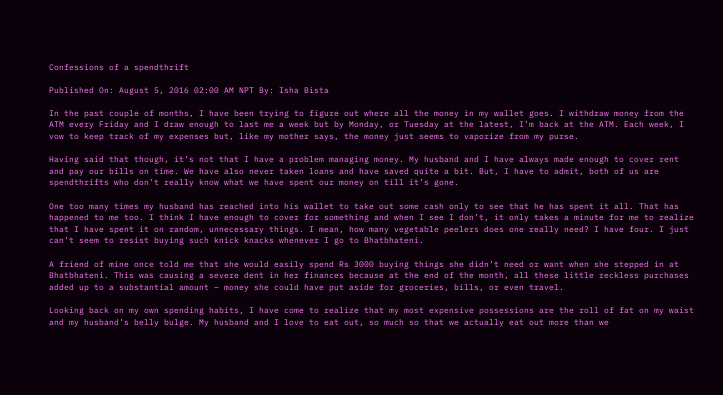Confessions of a spendthrift

Published On: August 5, 2016 02:00 AM NPT By: Isha Bista

In the past couple of months, I have been trying to figure out where all the money in my wallet goes. I withdraw money from the ATM every Friday and I draw enough to last me a week but by Monday, or Tuesday at the latest, I’m back at the ATM. Each week, I vow to keep track of my expenses but, like my mother says, the money just seems to vaporize from my purse.

Having said that though, it’s not that I have a problem managing money. My husband and I have always made enough to cover rent and pay our bills on time. We have also never taken loans and have saved quite a bit. But, I have to admit, both of us are spendthrifts who don’t really know what we have spent our money on till it’s gone.

One too many times my husband has reached into his wallet to take out some cash only to see that he has spent it all. That has happened to me too. I think I have enough to cover for something and when I see I don’t, it only takes a minute for me to realize that I have spent it on random, unnecessary things. I mean, how many vegetable peelers does one really need? I have four. I just can’t seem to resist buying such knick knacks whenever I go to Bhatbhateni.

A friend of mine once told me that she would easily spend Rs 3000 buying things she didn’t need or want when she stepped in at Bhatbhateni. This was causing a severe dent in her finances because at the end of the month, all these little reckless purchases added up to a substantial amount – money she could have put aside for groceries, bills, or even travel.

Looking back on my own spending habits, I have come to realize that my most expensive possessions are the roll of fat on my waist and my husband’s belly bulge. My husband and I love to eat out, so much so that we actually eat out more than we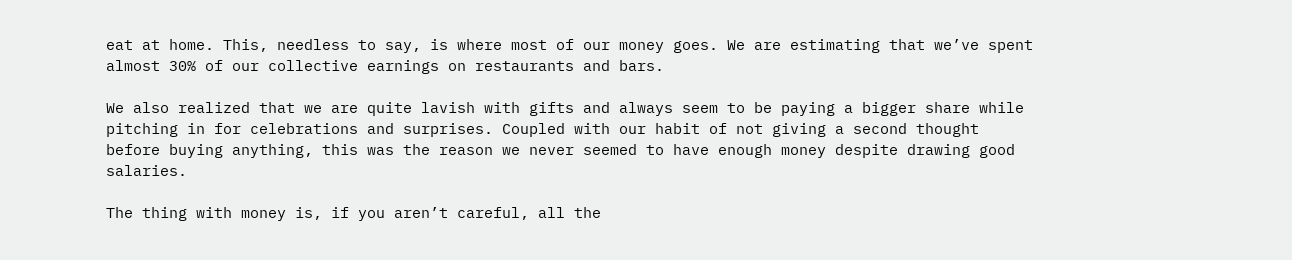eat at home. This, needless to say, is where most of our money goes. We are estimating that we’ve spent almost 30% of our collective earnings on restaurants and bars.

We also realized that we are quite lavish with gifts and always seem to be paying a bigger share while pitching in for celebrations and surprises. Coupled with our habit of not giving a second thought before buying anything, this was the reason we never seemed to have enough money despite drawing good salaries.

The thing with money is, if you aren’t careful, all the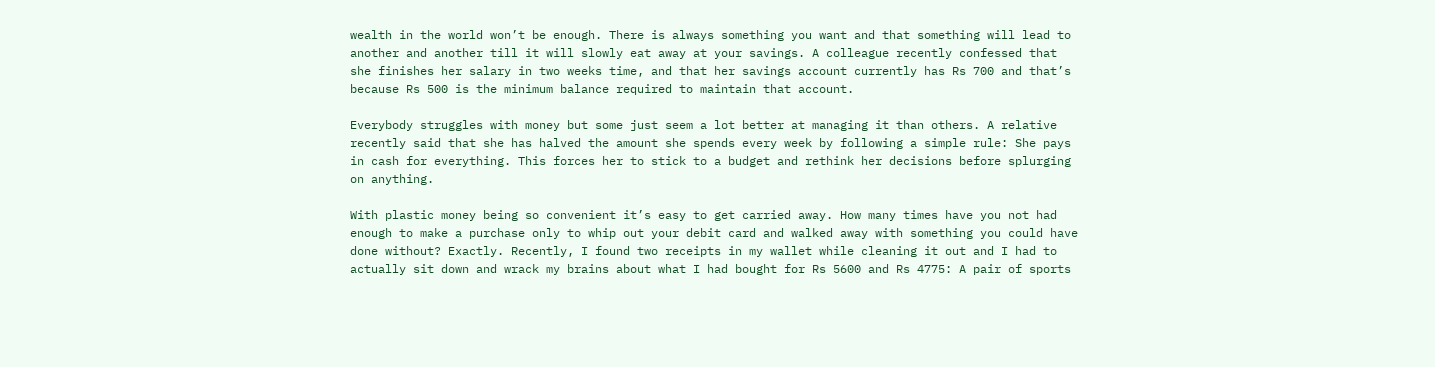wealth in the world won’t be enough. There is always something you want and that something will lead to another and another till it will slowly eat away at your savings. A colleague recently confessed that she finishes her salary in two weeks time, and that her savings account currently has Rs 700 and that’s because Rs 500 is the minimum balance required to maintain that account.

Everybody struggles with money but some just seem a lot better at managing it than others. A relative recently said that she has halved the amount she spends every week by following a simple rule: She pays in cash for everything. This forces her to stick to a budget and rethink her decisions before splurging on anything.

With plastic money being so convenient it’s easy to get carried away. How many times have you not had enough to make a purchase only to whip out your debit card and walked away with something you could have done without? Exactly. Recently, I found two receipts in my wallet while cleaning it out and I had to actually sit down and wrack my brains about what I had bought for Rs 5600 and Rs 4775: A pair of sports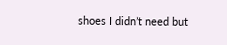shoes I didn’t need but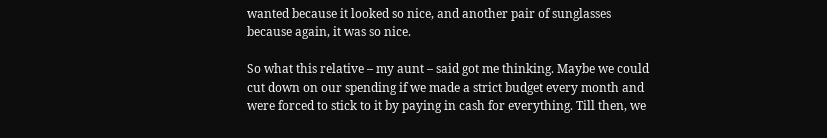wanted because it looked so nice, and another pair of sunglasses because again, it was so nice.

So what this relative – my aunt – said got me thinking. Maybe we could cut down on our spending if we made a strict budget every month and were forced to stick to it by paying in cash for everything. Till then, we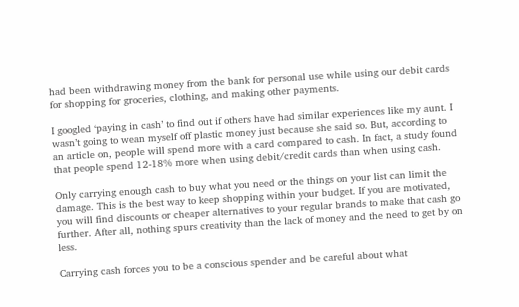had been withdrawing money from the bank for personal use while using our debit cards for shopping for groceries, clothing, and making other payments.

I googled ‘paying in cash’ to find out if others have had similar experiences like my aunt. I wasn’t going to wean myself off plastic money just because she said so. But, according to an article on, people will spend more with a card compared to cash. In fact, a study found that people spend 12-18% more when using debit/credit cards than when using cash.

Only carrying enough cash to buy what you need or the things on your list can limit the damage. This is the best way to keep shopping within your budget. If you are motivated, you will find discounts or cheaper alternatives to your regular brands to make that cash go further. After all, nothing spurs creativity than the lack of money and the need to get by on less.

Carrying cash forces you to be a conscious spender and be careful about what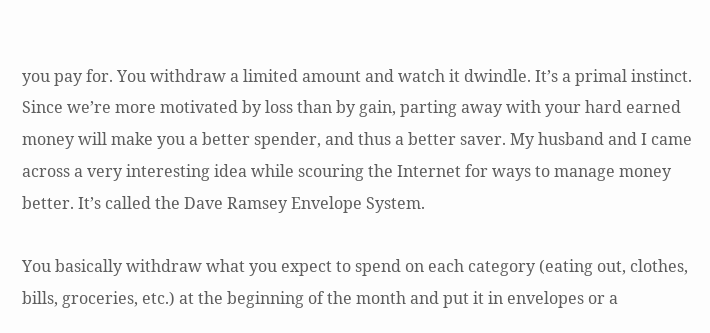you pay for. You withdraw a limited amount and watch it dwindle. It’s a primal instinct. Since we’re more motivated by loss than by gain, parting away with your hard earned money will make you a better spender, and thus a better saver. My husband and I came across a very interesting idea while scouring the Internet for ways to manage money better. It’s called the Dave Ramsey Envelope System.

You basically withdraw what you expect to spend on each category (eating out, clothes, bills, groceries, etc.) at the beginning of the month and put it in envelopes or a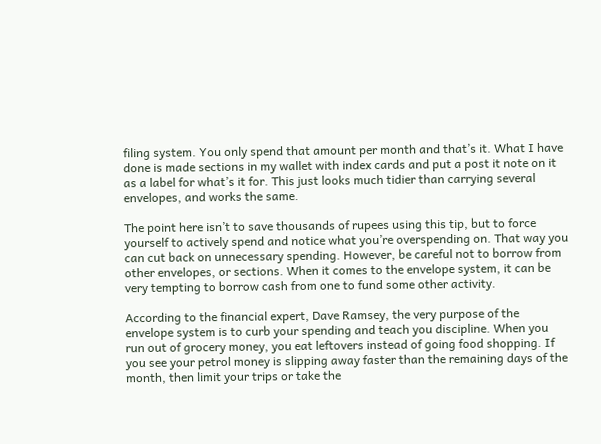filing system. You only spend that amount per month and that’s it. What I have done is made sections in my wallet with index cards and put a post it note on it as a label for what’s it for. This just looks much tidier than carrying several envelopes, and works the same.

The point here isn’t to save thousands of rupees using this tip, but to force yourself to actively spend and notice what you’re overspending on. That way you can cut back on unnecessary spending. However, be careful not to borrow from other envelopes, or sections. When it comes to the envelope system, it can be very tempting to borrow cash from one to fund some other activity.

According to the financial expert, Dave Ramsey, the very purpose of the envelope system is to curb your spending and teach you discipline. When you run out of grocery money, you eat leftovers instead of going food shopping. If you see your petrol money is slipping away faster than the remaining days of the month, then limit your trips or take the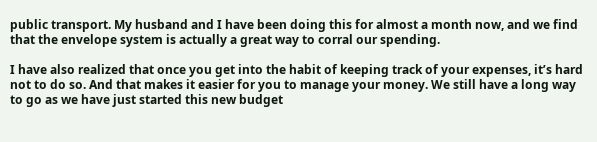public transport. My husband and I have been doing this for almost a month now, and we find that the envelope system is actually a great way to corral our spending.

I have also realized that once you get into the habit of keeping track of your expenses, it’s hard not to do so. And that makes it easier for you to manage your money. We still have a long way to go as we have just started this new budget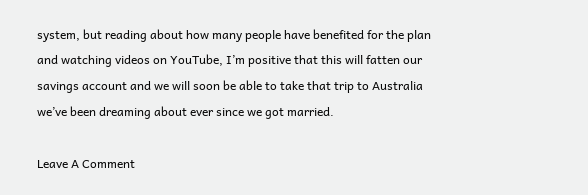system, but reading about how many people have benefited for the plan and watching videos on YouTube, I’m positive that this will fatten our savings account and we will soon be able to take that trip to Australia we’ve been dreaming about ever since we got married.

Leave A Comment